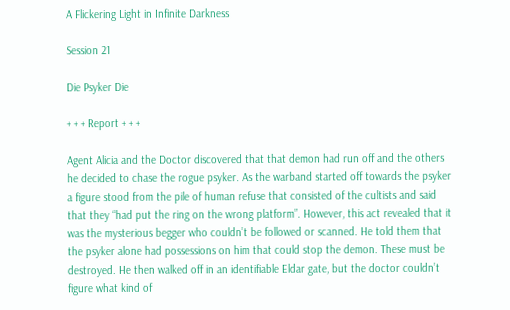A Flickering Light in Infinite Darkness

Session 21

Die Psyker Die

+ + + Report + + +

Agent Alicia and the Doctor discovered that that demon had run off and the others he decided to chase the rogue psyker. As the warband started off towards the psyker a figure stood from the pile of human refuse that consisted of the cultists and said that they “had put the ring on the wrong platform”. However, this act revealed that it was the mysterious begger who couldn’t be followed or scanned. He told them that the psyker alone had possessions on him that could stop the demon. These must be destroyed. He then walked off in an identifiable Eldar gate, but the doctor couldn’t figure what kind of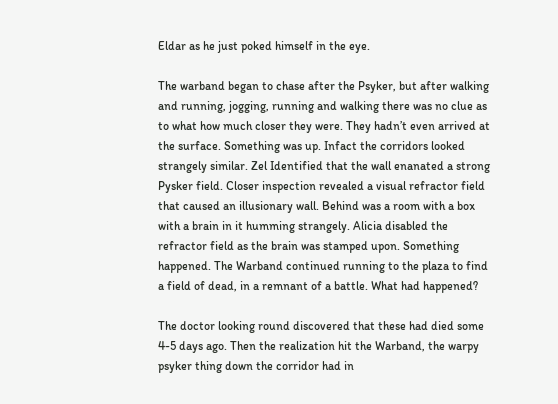Eldar as he just poked himself in the eye.

The warband began to chase after the Psyker, but after walking and running, jogging, running and walking there was no clue as to what how much closer they were. They hadn’t even arrived at the surface. Something was up. Infact the corridors looked strangely similar. Zel Identified that the wall enanated a strong Pysker field. Closer inspection revealed a visual refractor field that caused an illusionary wall. Behind was a room with a box with a brain in it humming strangely. Alicia disabled the refractor field as the brain was stamped upon. Something happened. The Warband continued running to the plaza to find a field of dead, in a remnant of a battle. What had happened?

The doctor looking round discovered that these had died some 4-5 days ago. Then the realization hit the Warband, the warpy psyker thing down the corridor had in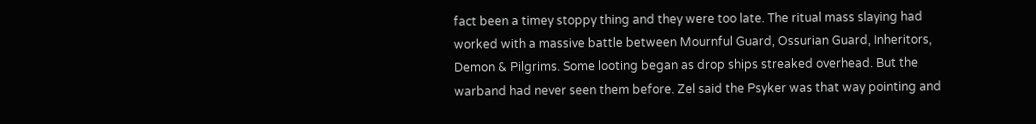fact been a timey stoppy thing and they were too late. The ritual mass slaying had worked with a massive battle between Mournful Guard, Ossurian Guard, Inheritors, Demon & Pilgrims. Some looting began as drop ships streaked overhead. But the warband had never seen them before. Zel said the Psyker was that way pointing and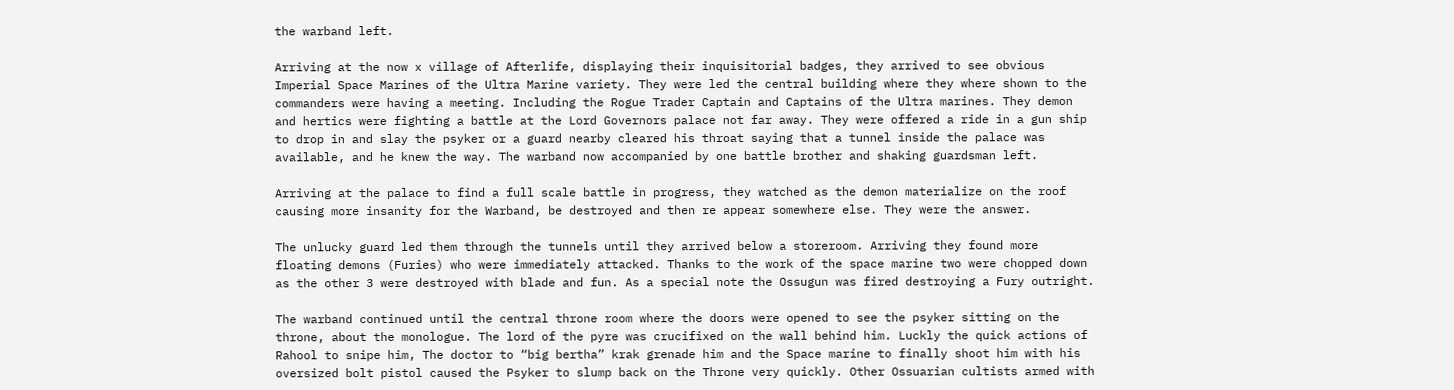the warband left.

Arriving at the now x village of Afterlife, displaying their inquisitorial badges, they arrived to see obvious Imperial Space Marines of the Ultra Marine variety. They were led the central building where they where shown to the commanders were having a meeting. Including the Rogue Trader Captain and Captains of the Ultra marines. They demon and hertics were fighting a battle at the Lord Governors palace not far away. They were offered a ride in a gun ship to drop in and slay the psyker or a guard nearby cleared his throat saying that a tunnel inside the palace was available, and he knew the way. The warband now accompanied by one battle brother and shaking guardsman left.

Arriving at the palace to find a full scale battle in progress, they watched as the demon materialize on the roof causing more insanity for the Warband, be destroyed and then re appear somewhere else. They were the answer.

The unlucky guard led them through the tunnels until they arrived below a storeroom. Arriving they found more floating demons (Furies) who were immediately attacked. Thanks to the work of the space marine two were chopped down as the other 3 were destroyed with blade and fun. As a special note the Ossugun was fired destroying a Fury outright.

The warband continued until the central throne room where the doors were opened to see the psyker sitting on the throne, about the monologue. The lord of the pyre was crucifixed on the wall behind him. Luckly the quick actions of Rahool to snipe him, The doctor to “big bertha” krak grenade him and the Space marine to finally shoot him with his oversized bolt pistol caused the Psyker to slump back on the Throne very quickly. Other Ossuarian cultists armed with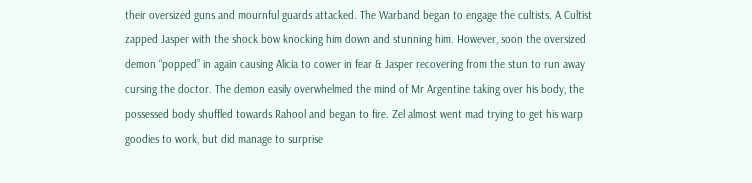their oversized guns and mournful guards attacked. The Warband began to engage the cultists. A Cultist zapped Jasper with the shock bow knocking him down and stunning him. However, soon the oversized demon “popped” in again causing Alicia to cower in fear & Jasper recovering from the stun to run away cursing the doctor. The demon easily overwhelmed the mind of Mr Argentine taking over his body, the possessed body shuffled towards Rahool and began to fire. Zel almost went mad trying to get his warp goodies to work, but did manage to surprise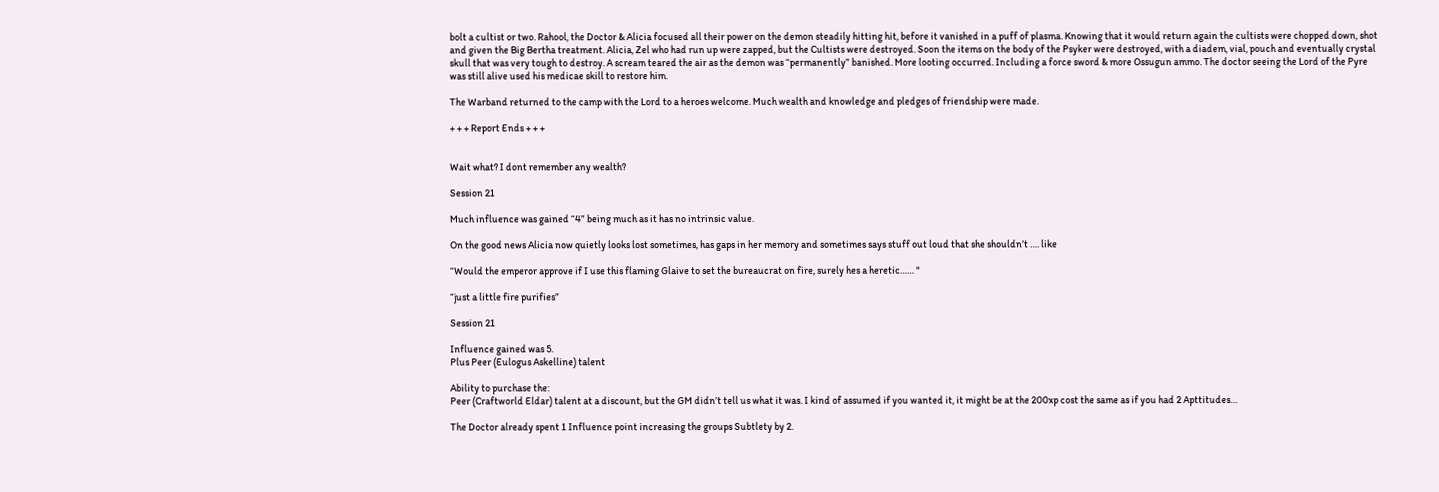bolt a cultist or two. Rahool, the Doctor & Alicia focused all their power on the demon steadily hitting hit, before it vanished in a puff of plasma. Knowing that it would return again the cultists were chopped down, shot and given the Big Bertha treatment. Alicia, Zel who had run up were zapped, but the Cultists were destroyed. Soon the items on the body of the Psyker were destroyed, with a diadem, vial, pouch and eventually crystal skull that was very tough to destroy. A scream teared the air as the demon was “permanently” banished. More looting occurred. Including a force sword & more Ossugun ammo. The doctor seeing the Lord of the Pyre was still alive used his medicae skill to restore him.

The Warband returned to the camp with the Lord to a heroes welcome. Much wealth and knowledge and pledges of friendship were made.

+ + + Report Ends + + +


Wait what? I dont remember any wealth?

Session 21

Much influence was gained “4” being much as it has no intrinsic value.

On the good news Alicia now quietly looks lost sometimes, has gaps in her memory and sometimes says stuff out loud that she shouldn’t …. like

“Would the emperor approve if I use this flaming Glaive to set the bureaucrat on fire, surely hes a heretic…… "

“just a little fire purifies”

Session 21

Influence gained was 5.
Plus Peer (Eulogus Askelline) talent

Ability to purchase the:
Peer (Craftworld Eldar) talent at a discount, but the GM didn’t tell us what it was. I kind of assumed if you wanted it, it might be at the 200xp cost the same as if you had 2 Apttitudes…

The Doctor already spent 1 Influence point increasing the groups Subtlety by 2.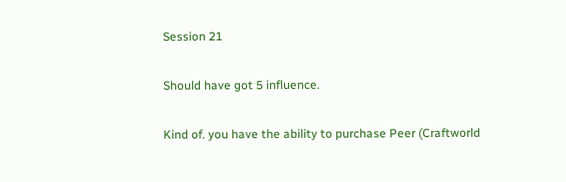Session 21

Should have got 5 influence.

Kind of. you have the ability to purchase Peer (Craftworld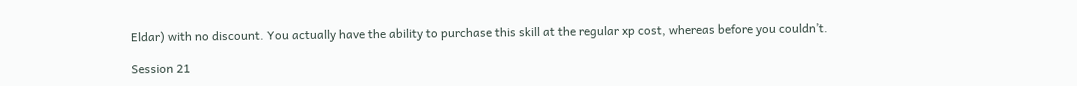Eldar) with no discount. You actually have the ability to purchase this skill at the regular xp cost, whereas before you couldn’t.

Session 21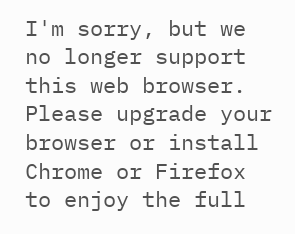I'm sorry, but we no longer support this web browser. Please upgrade your browser or install Chrome or Firefox to enjoy the full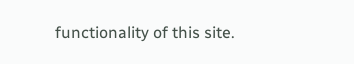functionality of this site.